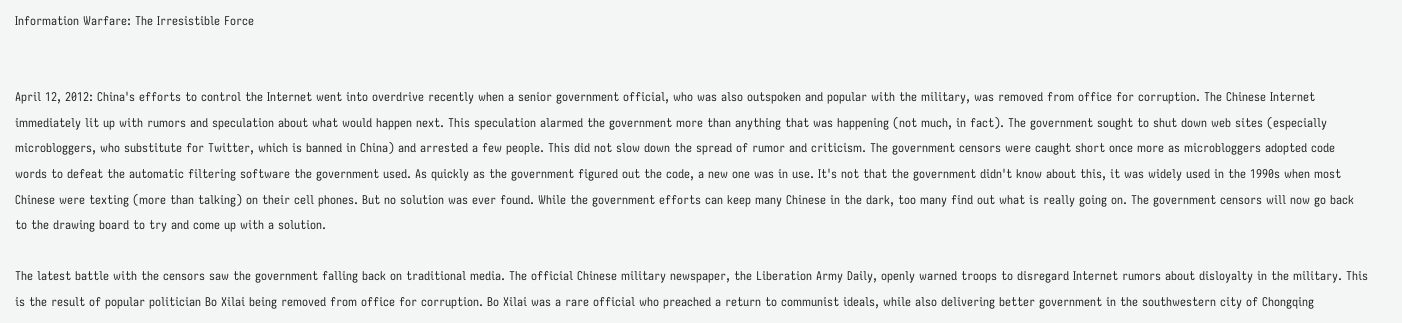Information Warfare: The Irresistible Force


April 12, 2012: China's efforts to control the Internet went into overdrive recently when a senior government official, who was also outspoken and popular with the military, was removed from office for corruption. The Chinese Internet immediately lit up with rumors and speculation about what would happen next. This speculation alarmed the government more than anything that was happening (not much, in fact). The government sought to shut down web sites (especially microbloggers, who substitute for Twitter, which is banned in China) and arrested a few people. This did not slow down the spread of rumor and criticism. The government censors were caught short once more as microbloggers adopted code words to defeat the automatic filtering software the government used. As quickly as the government figured out the code, a new one was in use. It's not that the government didn't know about this, it was widely used in the 1990s when most Chinese were texting (more than talking) on their cell phones. But no solution was ever found. While the government efforts can keep many Chinese in the dark, too many find out what is really going on. The government censors will now go back to the drawing board to try and come up with a solution.

The latest battle with the censors saw the government falling back on traditional media. The official Chinese military newspaper, the Liberation Army Daily, openly warned troops to disregard Internet rumors about disloyalty in the military. This is the result of popular politician Bo Xilai being removed from office for corruption. Bo Xilai was a rare official who preached a return to communist ideals, while also delivering better government in the southwestern city of Chongqing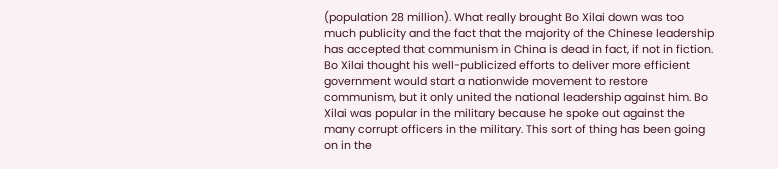(population 28 million). What really brought Bo Xilai down was too much publicity and the fact that the majority of the Chinese leadership has accepted that communism in China is dead in fact, if not in fiction. Bo Xilai thought his well-publicized efforts to deliver more efficient government would start a nationwide movement to restore communism, but it only united the national leadership against him. Bo Xilai was popular in the military because he spoke out against the many corrupt officers in the military. This sort of thing has been going on in the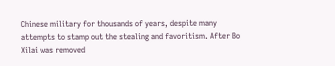Chinese military for thousands of years, despite many attempts to stamp out the stealing and favoritism. After Bo Xilai was removed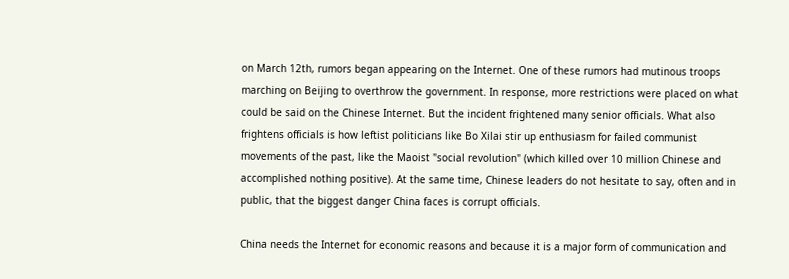on March 12th, rumors began appearing on the Internet. One of these rumors had mutinous troops marching on Beijing to overthrow the government. In response, more restrictions were placed on what could be said on the Chinese Internet. But the incident frightened many senior officials. What also frightens officials is how leftist politicians like Bo Xilai stir up enthusiasm for failed communist movements of the past, like the Maoist "social revolution" (which killed over 10 million Chinese and accomplished nothing positive). At the same time, Chinese leaders do not hesitate to say, often and in public, that the biggest danger China faces is corrupt officials.

China needs the Internet for economic reasons and because it is a major form of communication and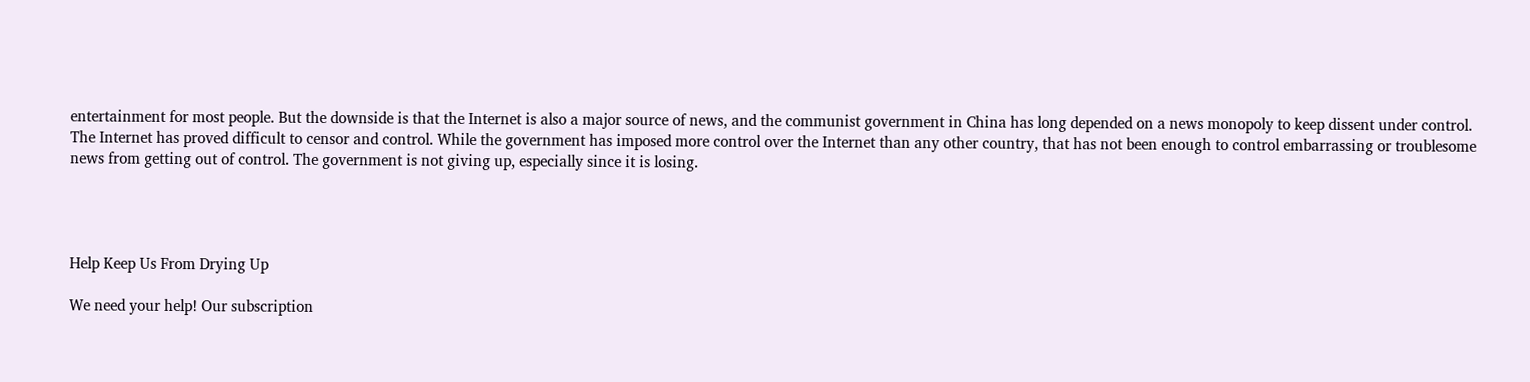entertainment for most people. But the downside is that the Internet is also a major source of news, and the communist government in China has long depended on a news monopoly to keep dissent under control. The Internet has proved difficult to censor and control. While the government has imposed more control over the Internet than any other country, that has not been enough to control embarrassing or troublesome news from getting out of control. The government is not giving up, especially since it is losing.




Help Keep Us From Drying Up

We need your help! Our subscription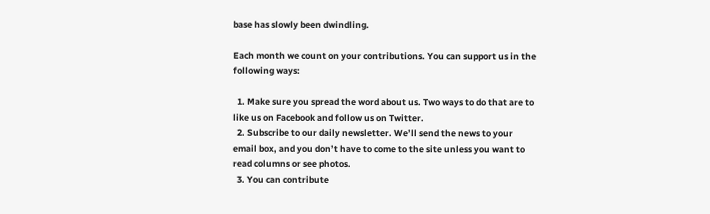base has slowly been dwindling.

Each month we count on your contributions. You can support us in the following ways:

  1. Make sure you spread the word about us. Two ways to do that are to like us on Facebook and follow us on Twitter.
  2. Subscribe to our daily newsletter. We’ll send the news to your email box, and you don’t have to come to the site unless you want to read columns or see photos.
  3. You can contribute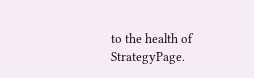to the health of StrategyPage.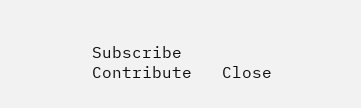Subscribe   Contribute   Close